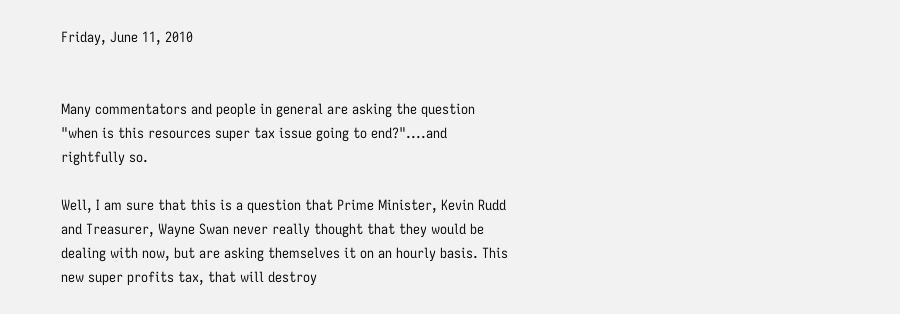Friday, June 11, 2010


Many commentators and people in general are asking the question "when is this resources super tax issue going to end?"....and rightfully so.

Well, I am sure that this is a question that Prime Minister, Kevin Rudd and Treasurer, Wayne Swan never really thought that they would be dealing with now, but are asking themselves it on an hourly basis. This new super profits tax, that will destroy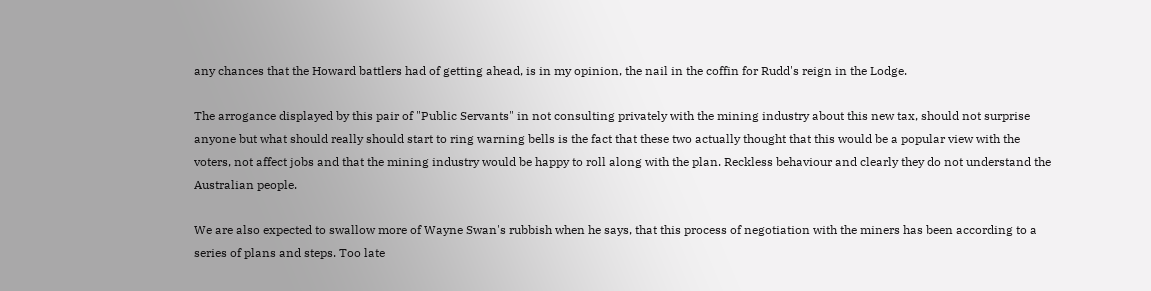any chances that the Howard battlers had of getting ahead, is in my opinion, the nail in the coffin for Rudd's reign in the Lodge.

The arrogance displayed by this pair of "Public Servants" in not consulting privately with the mining industry about this new tax, should not surprise anyone but what should really should start to ring warning bells is the fact that these two actually thought that this would be a popular view with the voters, not affect jobs and that the mining industry would be happy to roll along with the plan. Reckless behaviour and clearly they do not understand the Australian people.

We are also expected to swallow more of Wayne Swan's rubbish when he says, that this process of negotiation with the miners has been according to a series of plans and steps. Too late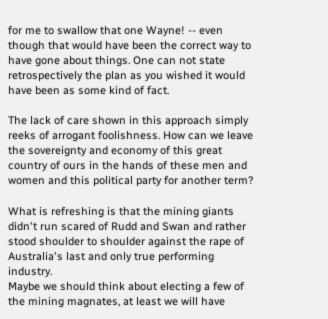for me to swallow that one Wayne! -- even though that would have been the correct way to have gone about things. One can not state retrospectively the plan as you wished it would have been as some kind of fact.

The lack of care shown in this approach simply reeks of arrogant foolishness. How can we leave the sovereignty and economy of this great country of ours in the hands of these men and women and this political party for another term?

What is refreshing is that the mining giants didn't run scared of Rudd and Swan and rather stood shoulder to shoulder against the rape of Australia's last and only true performing industry.
Maybe we should think about electing a few of the mining magnates, at least we will have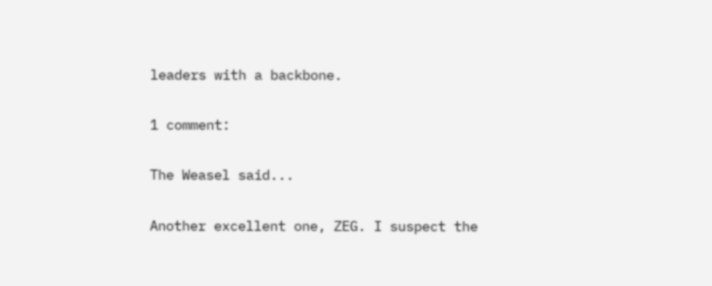leaders with a backbone.

1 comment:

The Weasel said...

Another excellent one, ZEG. I suspect the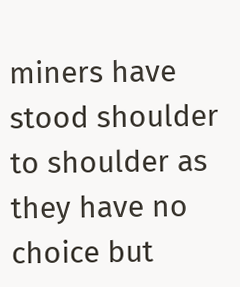miners have stood shoulder to shoulder as they have no choice but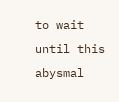to wait until this abysmal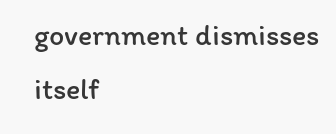government dismisses itself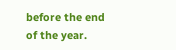before the end of the year.